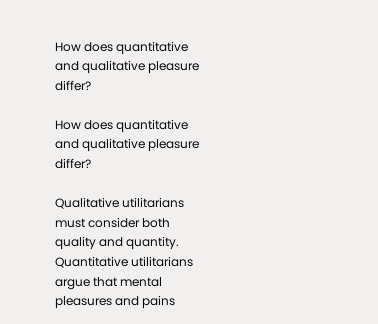How does quantitative and qualitative pleasure differ?

How does quantitative and qualitative pleasure differ?

Qualitative utilitarians must consider both quality and quantity. Quantitative utilitarians argue that mental pleasures and pains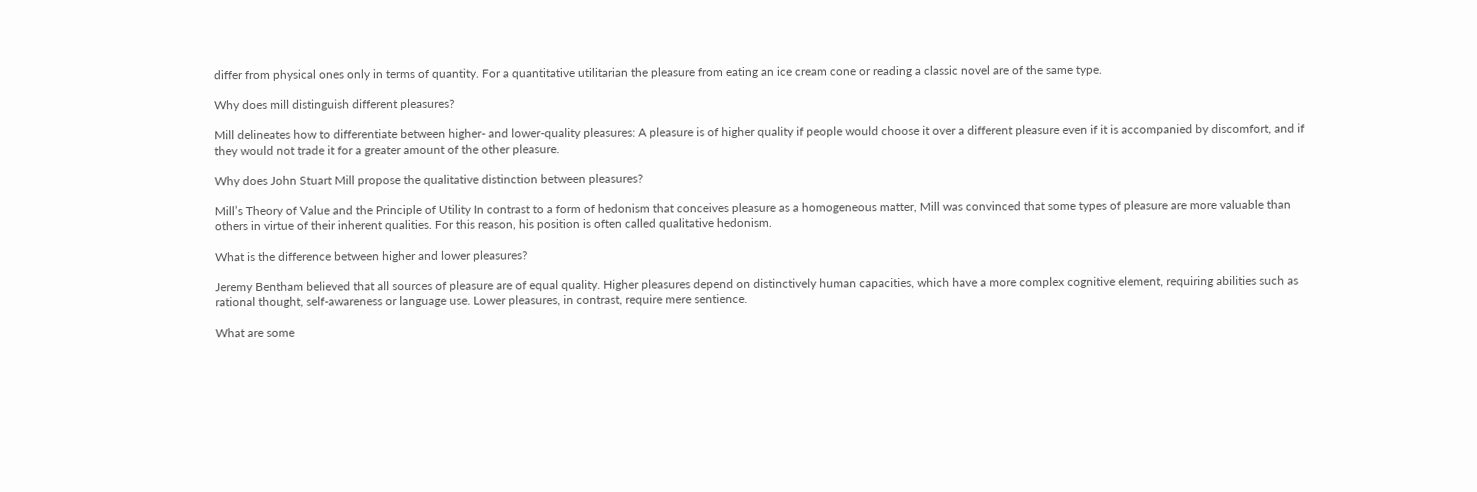differ from physical ones only in terms of quantity. For a quantitative utilitarian the pleasure from eating an ice cream cone or reading a classic novel are of the same type.

Why does mill distinguish different pleasures?

Mill delineates how to differentiate between higher- and lower-quality pleasures: A pleasure is of higher quality if people would choose it over a different pleasure even if it is accompanied by discomfort, and if they would not trade it for a greater amount of the other pleasure.

Why does John Stuart Mill propose the qualitative distinction between pleasures?

Mill’s Theory of Value and the Principle of Utility In contrast to a form of hedonism that conceives pleasure as a homogeneous matter, Mill was convinced that some types of pleasure are more valuable than others in virtue of their inherent qualities. For this reason, his position is often called qualitative hedonism.

What is the difference between higher and lower pleasures?

Jeremy Bentham believed that all sources of pleasure are of equal quality. Higher pleasures depend on distinctively human capacities, which have a more complex cognitive element, requiring abilities such as rational thought, self-awareness or language use. Lower pleasures, in contrast, require mere sentience.

What are some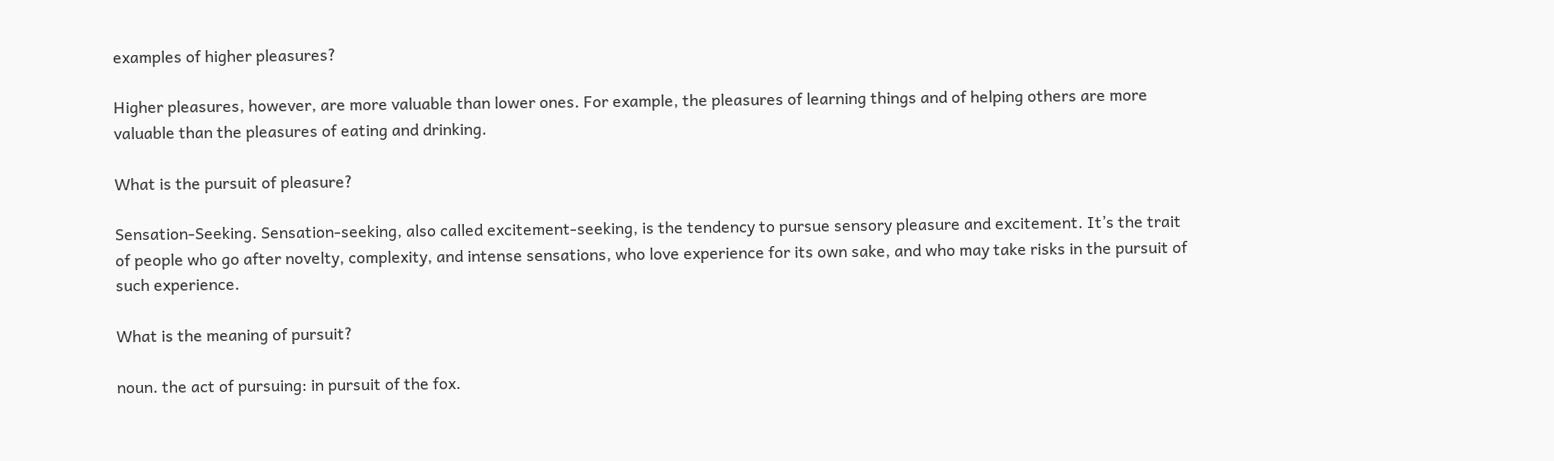examples of higher pleasures?

Higher pleasures, however, are more valuable than lower ones. For example, the pleasures of learning things and of helping others are more valuable than the pleasures of eating and drinking.

What is the pursuit of pleasure?

Sensation-Seeking. Sensation-seeking, also called excitement-seeking, is the tendency to pursue sensory pleasure and excitement. It’s the trait of people who go after novelty, complexity, and intense sensations, who love experience for its own sake, and who may take risks in the pursuit of such experience.

What is the meaning of pursuit?

noun. the act of pursuing: in pursuit of the fox.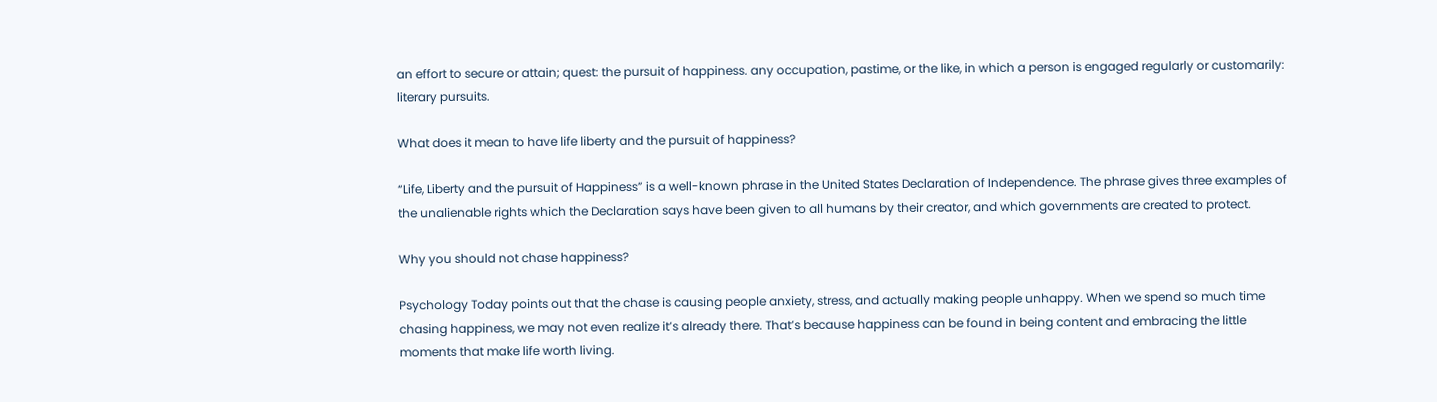an effort to secure or attain; quest: the pursuit of happiness. any occupation, pastime, or the like, in which a person is engaged regularly or customarily: literary pursuits.

What does it mean to have life liberty and the pursuit of happiness?

“Life, Liberty and the pursuit of Happiness” is a well-known phrase in the United States Declaration of Independence. The phrase gives three examples of the unalienable rights which the Declaration says have been given to all humans by their creator, and which governments are created to protect.

Why you should not chase happiness?

Psychology Today points out that the chase is causing people anxiety, stress, and actually making people unhappy. When we spend so much time chasing happiness, we may not even realize it’s already there. That’s because happiness can be found in being content and embracing the little moments that make life worth living.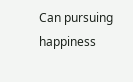Can pursuing happiness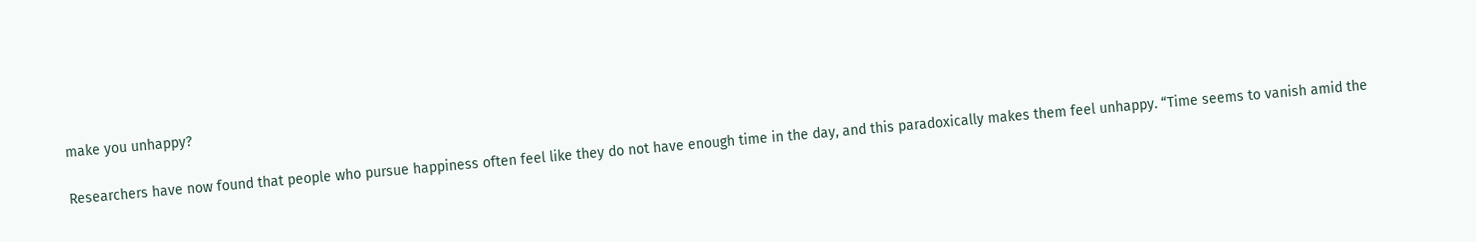make you unhappy?

Researchers have now found that people who pursue happiness often feel like they do not have enough time in the day, and this paradoxically makes them feel unhappy. “Time seems to vanish amid the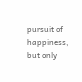pursuit of happiness, but only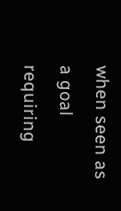when seen as a goal requiring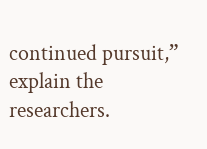continued pursuit,” explain the researchers.